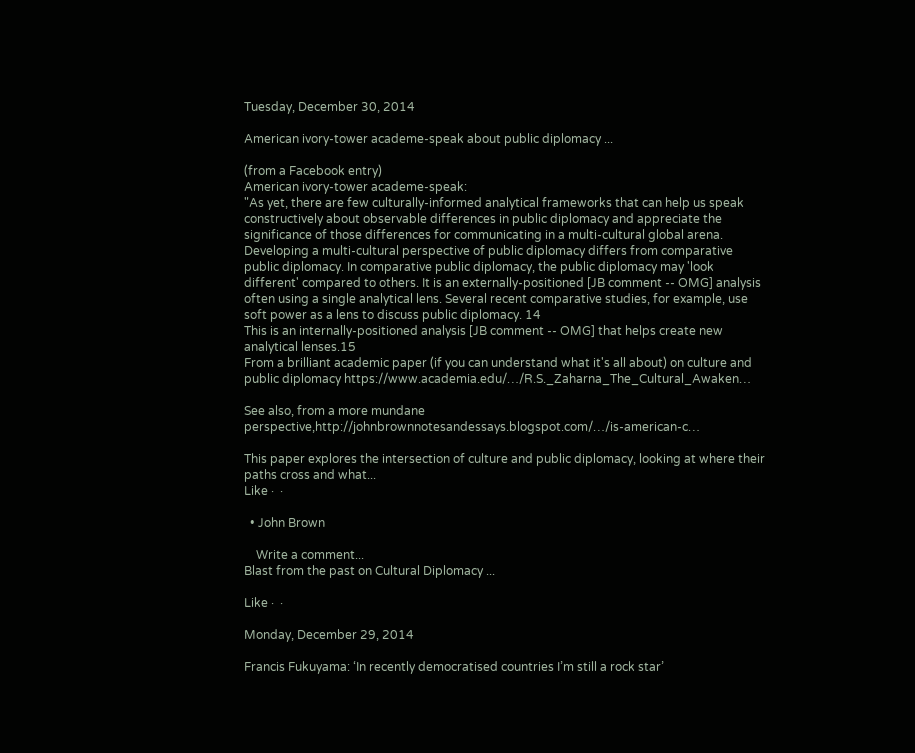Tuesday, December 30, 2014

American ivory-tower academe-speak about public diplomacy ...

(from a Facebook entry)
American ivory-tower academe-speak:
"As yet, there are few culturally-informed analytical frameworks that can help us speak constructively about observable differences in public diplomacy and appreciate the significance of those differences for communicating in a multi-cultural global arena. Developing a multi-cultural perspective of public diplomacy differs from comparative public diplomacy. In comparative public diplomacy, the public diplomacy may 'look different' compared to others. It is an externally-positioned [JB comment -- OMG] analysis often using a single analytical lens. Several recent comparative studies, for example, use soft power as a lens to discuss public diplomacy. 14
This is an internally-positioned analysis [JB comment -- OMG] that helps create new analytical lenses.15
From a brilliant academic paper (if you can understand what it's all about) on culture and public diplomacy https://www.academia.edu/…/R.S._Zaharna_The_Cultural_Awaken…

See also, from a more mundane perspective,http://johnbrownnotesandessays.blogspot.com/…/is-american-c…

This paper explores the intersection of culture and public diplomacy, looking at where their paths cross and what...
Like ·  ·

  • John Brown

    Write a comment...
Blast from the past on Cultural Diplomacy ...

Like ·  ·

Monday, December 29, 2014

Francis Fukuyama: ‘In recently democratised countries I’m still a rock star’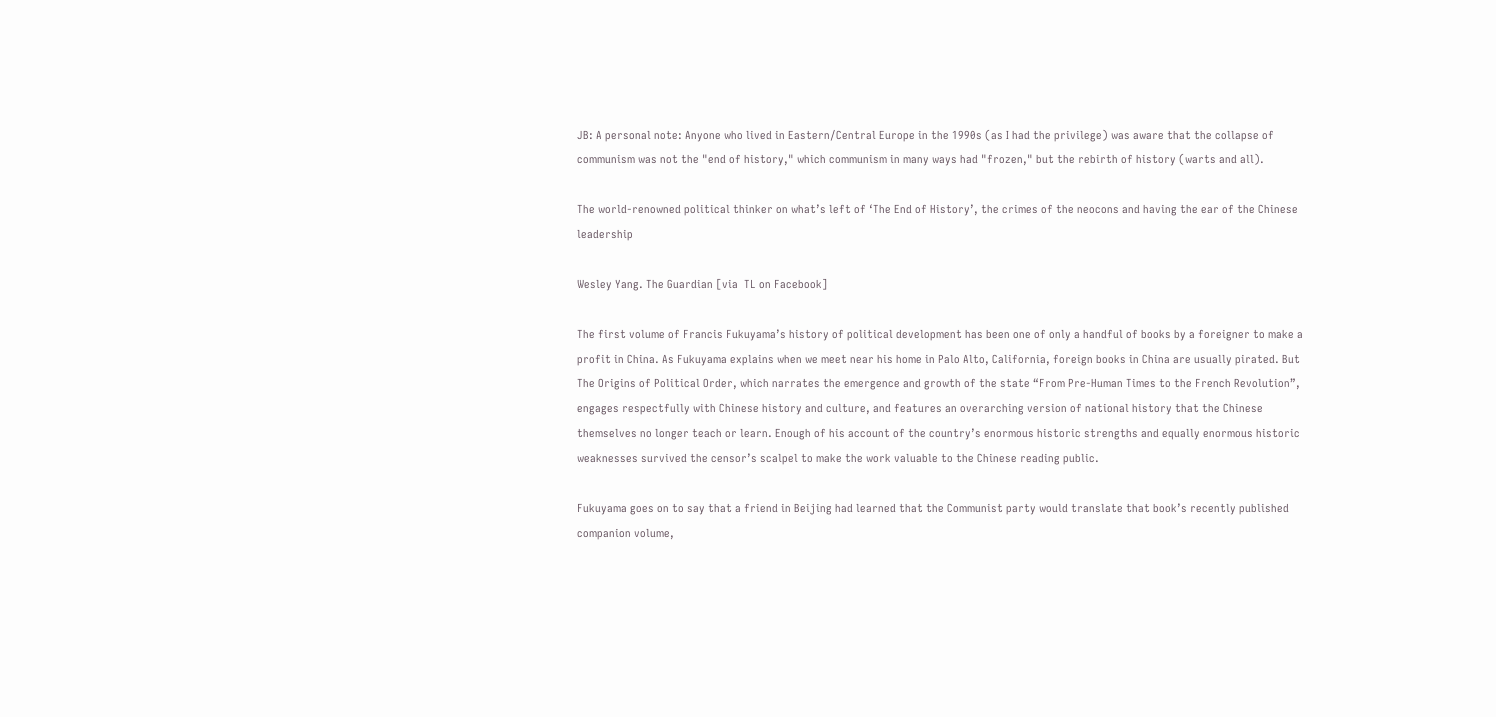JB: A personal note: Anyone who lived in Eastern/Central Europe in the 1990s (as I had the privilege) was aware that the collapse of communism was not the "end of history," which communism in many ways had "frozen," but the rebirth of history (warts and all).

The world-renowned political thinker on what’s left of ‘The End of History’, the crimes of the neocons and having the ear of the Chinese leadership

Wesley Yang. The Guardian [via  TL on Facebook]

The first volume of Francis Fukuyama’s history of political development has been one of only a handful of books by a foreigner to make a profit in China. As Fukuyama explains when we meet near his home in Palo Alto, California, foreign books in China are usually pirated. But The Origins of Political Order, which narrates the emergence and growth of the state “From Pre-Human Times to the French Revolution”, engages respectfully with Chinese history and culture, and features an overarching version of national history that the Chinese themselves no longer teach or learn. Enough of his account of the country’s enormous historic strengths and equally enormous historic weaknesses survived the censor’s scalpel to make the work valuable to the Chinese reading public.

Fukuyama goes on to say that a friend in Beijing had learned that the Communist party would translate that book’s recently published companion volume,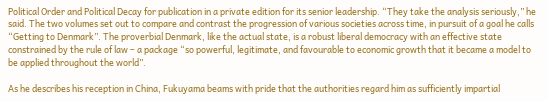Political Order and Political Decay for publication in a private edition for its senior leadership. “They take the analysis seriously,” he said. The two volumes set out to compare and contrast the progression of various societies across time, in pursuit of a goal he calls “Getting to Denmark”. The proverbial Denmark, like the actual state, is a robust liberal democracy with an effective state constrained by the rule of law – a package “so powerful, legitimate, and favourable to economic growth that it became a model to be applied throughout the world”.

As he describes his reception in China, Fukuyama beams with pride that the authorities regard him as sufficiently impartial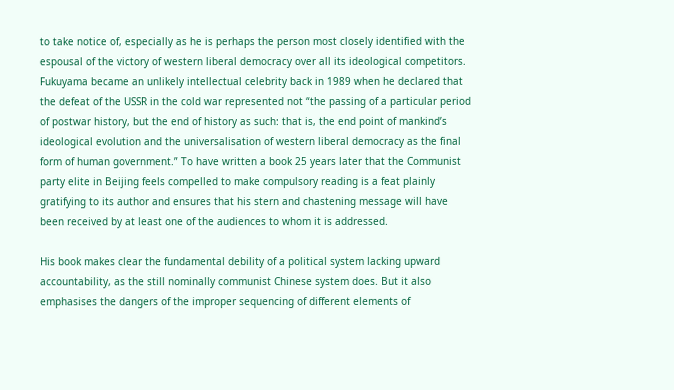to take notice of, especially as he is perhaps the person most closely identified with the espousal of the victory of western liberal democracy over all its ideological competitors. Fukuyama became an unlikely intellectual celebrity back in 1989 when he declared that the defeat of the USSR in the cold war represented not “the passing of a particular period of postwar history, but the end of history as such: that is, the end point of mankind’s ideological evolution and the universalisation of western liberal democracy as the final form of human government.” To have written a book 25 years later that the Communist party elite in Beijing feels compelled to make compulsory reading is a feat plainly gratifying to its author and ensures that his stern and chastening message will have been received by at least one of the audiences to whom it is addressed.

His book makes clear the fundamental debility of a political system lacking upward accountability, as the still nominally communist Chinese system does. But it also emphasises the dangers of the improper sequencing of different elements of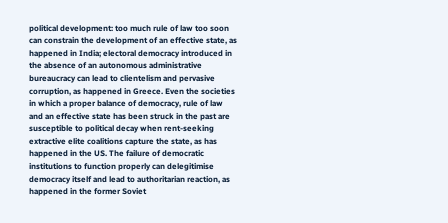political development: too much rule of law too soon can constrain the development of an effective state, as happened in India; electoral democracy introduced in the absence of an autonomous administrative bureaucracy can lead to clientelism and pervasive corruption, as happened in Greece. Even the societies in which a proper balance of democracy, rule of law and an effective state has been struck in the past are susceptible to political decay when rent-seeking extractive elite coalitions capture the state, as has happened in the US. The failure of democratic institutions to function properly can delegitimise democracy itself and lead to authoritarian reaction, as happened in the former Soviet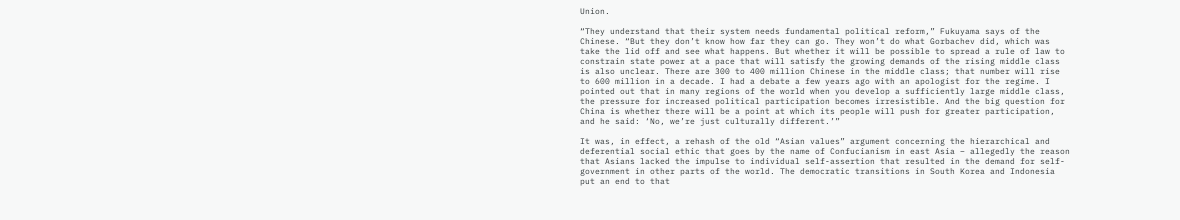Union.

“They understand that their system needs fundamental political reform,” Fukuyama says of the Chinese. “But they don’t know how far they can go. They won’t do what Gorbachev did, which was take the lid off and see what happens. But whether it will be possible to spread a rule of law to constrain state power at a pace that will satisfy the growing demands of the rising middle class is also unclear. There are 300 to 400 million Chinese in the middle class; that number will rise to 600 million in a decade. I had a debate a few years ago with an apologist for the regime. I pointed out that in many regions of the world when you develop a sufficiently large middle class, the pressure for increased political participation becomes irresistible. And the big question for China is whether there will be a point at which its people will push for greater participation, and he said: ‘No, we’re just culturally different.’”

It was, in effect, a rehash of the old “Asian values” argument concerning the hierarchical and deferential social ethic that goes by the name of Confucianism in east Asia – allegedly the reason that Asians lacked the impulse to individual self-assertion that resulted in the demand for self-government in other parts of the world. The democratic transitions in South Korea and Indonesia put an end to that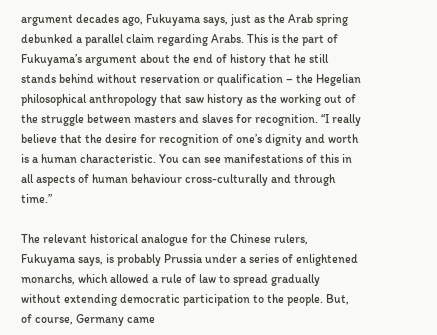argument decades ago, Fukuyama says, just as the Arab spring debunked a parallel claim regarding Arabs. This is the part of Fukuyama’s argument about the end of history that he still stands behind without reservation or qualification – the Hegelian philosophical anthropology that saw history as the working out of the struggle between masters and slaves for recognition. “I really believe that the desire for recognition of one’s dignity and worth is a human characteristic. You can see manifestations of this in all aspects of human behaviour cross-culturally and through time.”

The relevant historical analogue for the Chinese rulers, Fukuyama says, is probably Prussia under a series of enlightened monarchs, which allowed a rule of law to spread gradually without extending democratic participation to the people. But, of course, Germany came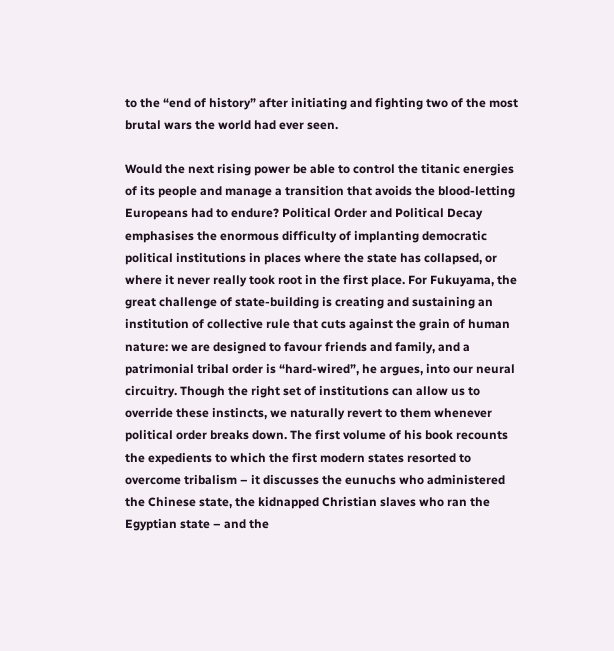to the “end of history” after initiating and fighting two of the most brutal wars the world had ever seen.

Would the next rising power be able to control the titanic energies of its people and manage a transition that avoids the blood-letting Europeans had to endure? Political Order and Political Decay emphasises the enormous difficulty of implanting democratic political institutions in places where the state has collapsed, or where it never really took root in the first place. For Fukuyama, the great challenge of state-building is creating and sustaining an institution of collective rule that cuts against the grain of human nature: we are designed to favour friends and family, and a patrimonial tribal order is “hard-wired”, he argues, into our neural circuitry. Though the right set of institutions can allow us to override these instincts, we naturally revert to them whenever political order breaks down. The first volume of his book recounts the expedients to which the first modern states resorted to overcome tribalism – it discusses the eunuchs who administered the Chinese state, the kidnapped Christian slaves who ran the Egyptian state – and the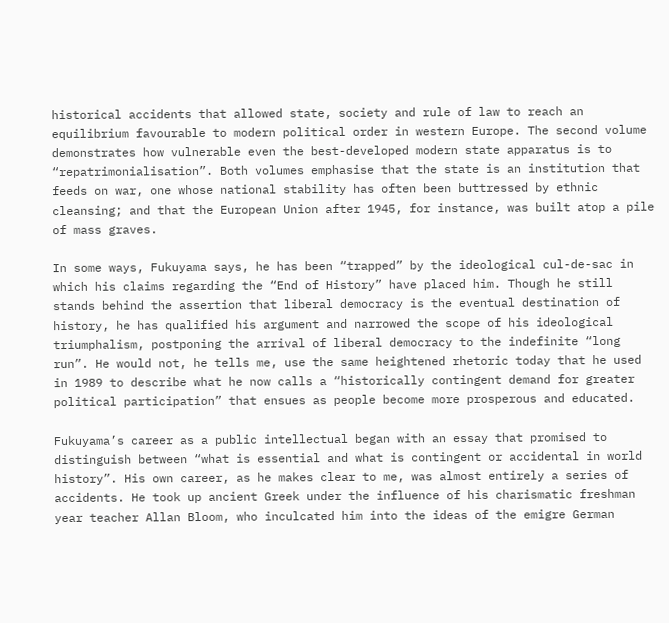historical accidents that allowed state, society and rule of law to reach an equilibrium favourable to modern political order in western Europe. The second volume demonstrates how vulnerable even the best-developed modern state apparatus is to “repatrimonialisation”. Both volumes emphasise that the state is an institution that feeds on war, one whose national stability has often been buttressed by ethnic cleansing; and that the European Union after 1945, for instance, was built atop a pile of mass graves.

In some ways, Fukuyama says, he has been “trapped” by the ideological cul-de-sac in which his claims regarding the “End of History” have placed him. Though he still stands behind the assertion that liberal democracy is the eventual destination of history, he has qualified his argument and narrowed the scope of his ideological triumphalism, postponing the arrival of liberal democracy to the indefinite “long run”. He would not, he tells me, use the same heightened rhetoric today that he used in 1989 to describe what he now calls a “historically contingent demand for greater political participation” that ensues as people become more prosperous and educated.

Fukuyama’s career as a public intellectual began with an essay that promised to distinguish between “what is essential and what is contingent or accidental in world history”. His own career, as he makes clear to me, was almost entirely a series of accidents. He took up ancient Greek under the influence of his charismatic freshman year teacher Allan Bloom, who inculcated him into the ideas of the emigre German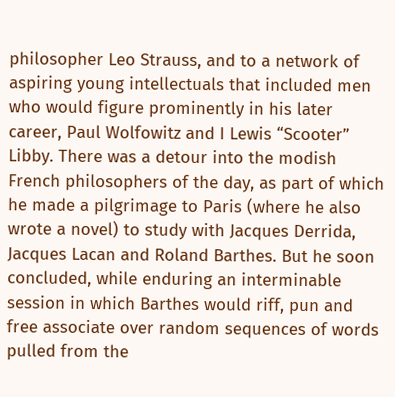philosopher Leo Strauss, and to a network of aspiring young intellectuals that included men who would figure prominently in his later career, Paul Wolfowitz and I Lewis “Scooter” Libby. There was a detour into the modish French philosophers of the day, as part of which he made a pilgrimage to Paris (where he also wrote a novel) to study with Jacques Derrida, Jacques Lacan and Roland Barthes. But he soon concluded, while enduring an interminable session in which Barthes would riff, pun and free associate over random sequences of words pulled from the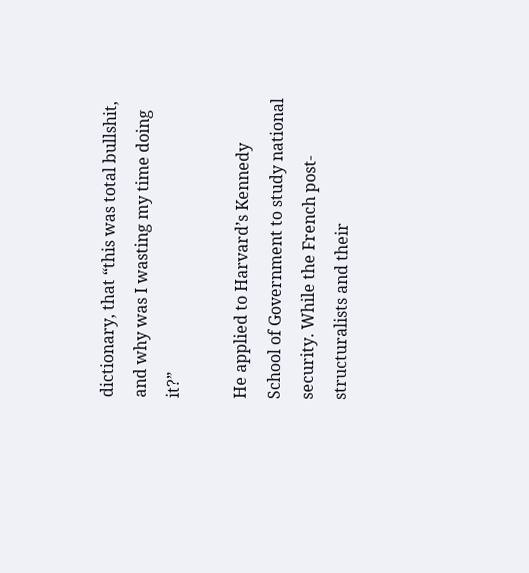dictionary, that “this was total bullshit, and why was I wasting my time doing it?”

He applied to Harvard’s Kennedy School of Government to study national security. While the French post-structuralists and their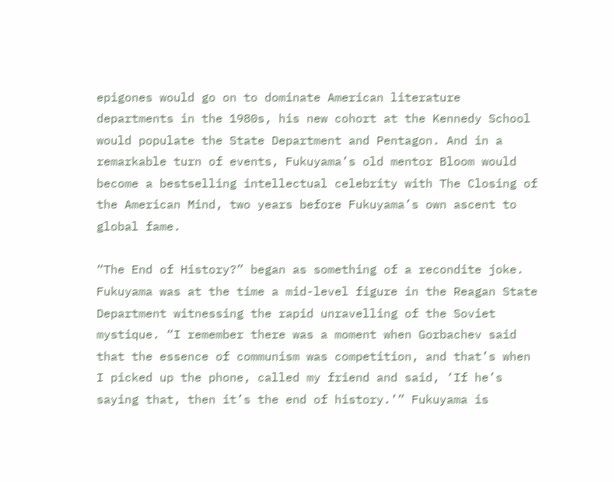epigones would go on to dominate American literature departments in the 1980s, his new cohort at the Kennedy School would populate the State Department and Pentagon. And in a remarkable turn of events, Fukuyama’s old mentor Bloom would become a bestselling intellectual celebrity with The Closing of the American Mind, two years before Fukuyama’s own ascent to global fame.

“The End of History?” began as something of a recondite joke. Fukuyama was at the time a mid-level figure in the Reagan State Department witnessing the rapid unravelling of the Soviet mystique. “I remember there was a moment when Gorbachev said that the essence of communism was competition, and that’s when I picked up the phone, called my friend and said, ‘If he’s saying that, then it’s the end of history.’” Fukuyama is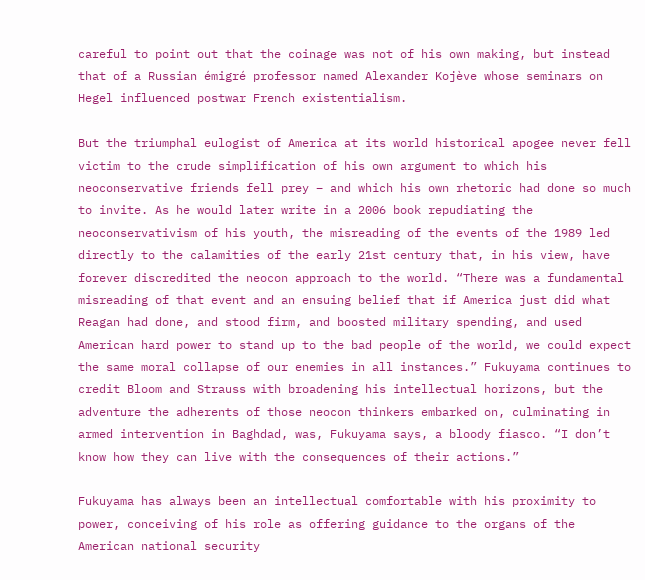careful to point out that the coinage was not of his own making, but instead that of a Russian émigré professor named Alexander Kojève whose seminars on Hegel influenced postwar French existentialism.

But the triumphal eulogist of America at its world historical apogee never fell victim to the crude simplification of his own argument to which his neoconservative friends fell prey – and which his own rhetoric had done so much to invite. As he would later write in a 2006 book repudiating the neoconservativism of his youth, the misreading of the events of the 1989 led directly to the calamities of the early 21st century that, in his view, have forever discredited the neocon approach to the world. “There was a fundamental misreading of that event and an ensuing belief that if America just did what Reagan had done, and stood firm, and boosted military spending, and used American hard power to stand up to the bad people of the world, we could expect the same moral collapse of our enemies in all instances.” Fukuyama continues to credit Bloom and Strauss with broadening his intellectual horizons, but the adventure the adherents of those neocon thinkers embarked on, culminating in armed intervention in Baghdad, was, Fukuyama says, a bloody fiasco. “I don’t know how they can live with the consequences of their actions.”

Fukuyama has always been an intellectual comfortable with his proximity to power, conceiving of his role as offering guidance to the organs of the American national security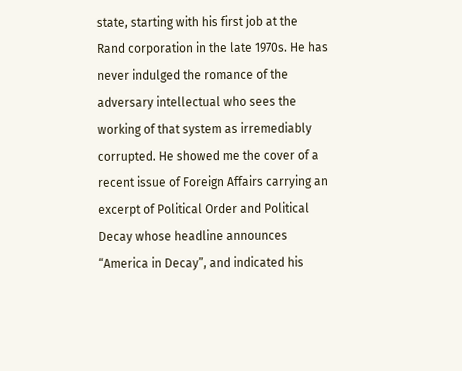state, starting with his first job at the Rand corporation in the late 1970s. He has never indulged the romance of the adversary intellectual who sees the working of that system as irremediably corrupted. He showed me the cover of a recent issue of Foreign Affairs carrying an excerpt of Political Order and Political Decay whose headline announces “America in Decay”, and indicated his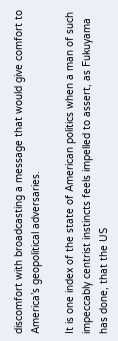discomfort with broadcasting a message that would give comfort to America’s geopolitical adversaries.

It is one index of the state of American politics when a man of such impeccably centrist instincts feels impelled to assert, as Fukuyama has done, that the US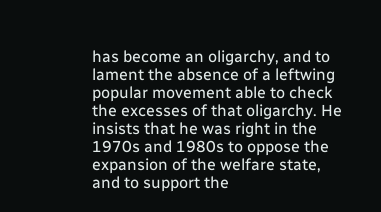has become an oligarchy, and to lament the absence of a leftwing popular movement able to check the excesses of that oligarchy. He insists that he was right in the 1970s and 1980s to oppose the expansion of the welfare state, and to support the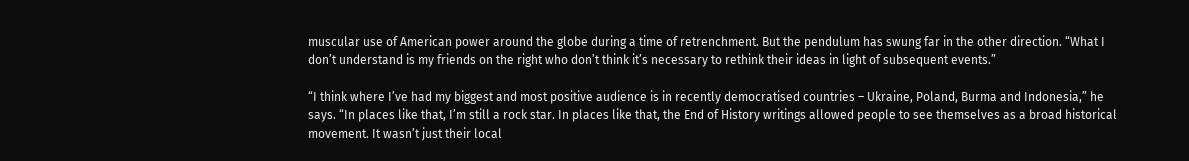muscular use of American power around the globe during a time of retrenchment. But the pendulum has swung far in the other direction. “What I don’t understand is my friends on the right who don’t think it’s necessary to rethink their ideas in light of subsequent events.”

“I think where I’ve had my biggest and most positive audience is in recently democratised countries – Ukraine, Poland, Burma and Indonesia,” he says. “In places like that, I’m still a rock star. In places like that, the End of History writings allowed people to see themselves as a broad historical movement. It wasn’t just their local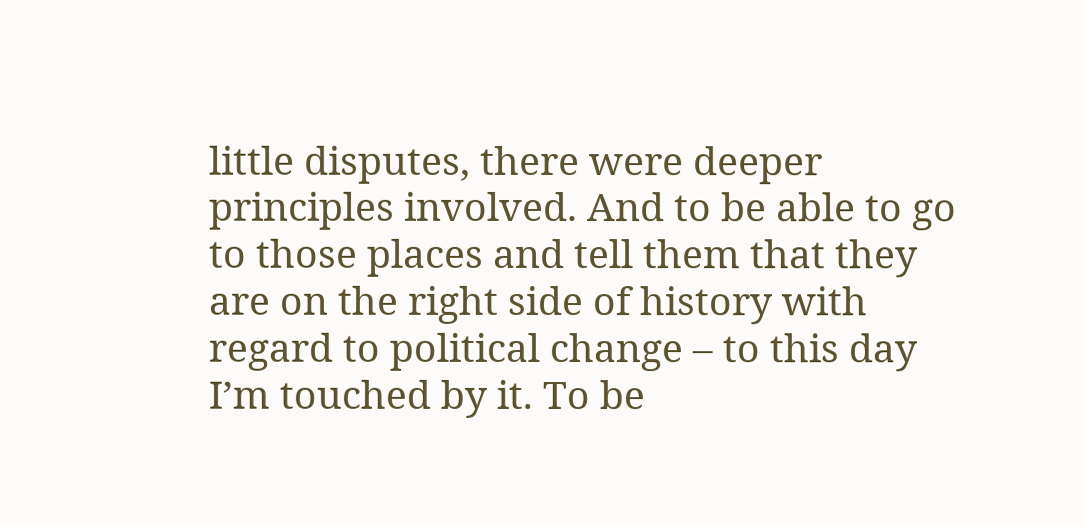little disputes, there were deeper principles involved. And to be able to go to those places and tell them that they are on the right side of history with regard to political change – to this day I’m touched by it. To be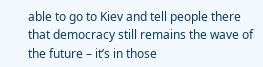able to go to Kiev and tell people there that democracy still remains the wave of the future – it’s in those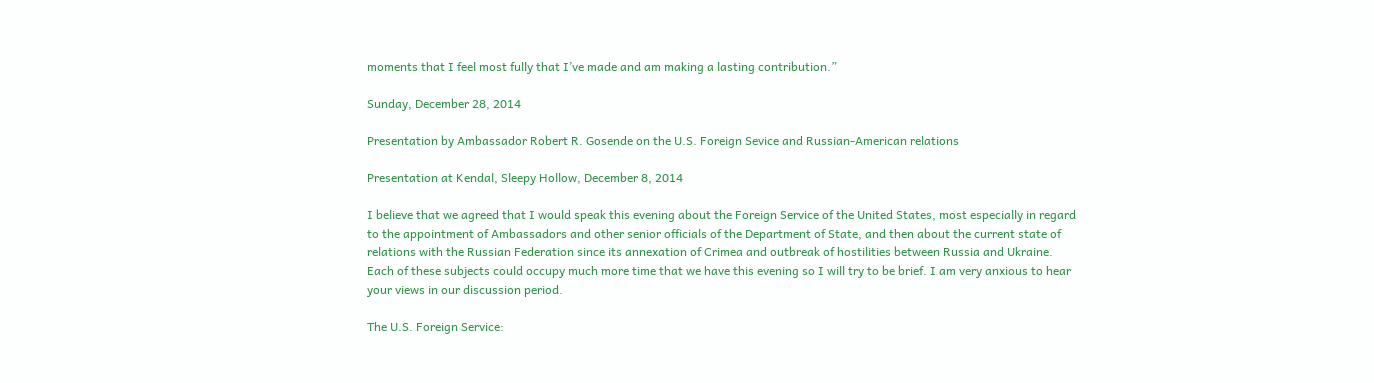moments that I feel most fully that I’ve made and am making a lasting contribution.”

Sunday, December 28, 2014

Presentation by Ambassador Robert R. Gosende on the U.S. Foreign Sevice and Russian-American relations

Presentation at Kendal, Sleepy Hollow, December 8, 2014

I believe that we agreed that I would speak this evening about the Foreign Service of the United States, most especially in regard to the appointment of Ambassadors and other senior officials of the Department of State, and then about the current state of relations with the Russian Federation since its annexation of Crimea and outbreak of hostilities between Russia and Ukraine. Each of these subjects could occupy much more time that we have this evening so I will try to be brief. I am very anxious to hear your views in our discussion period.

The U.S. Foreign Service: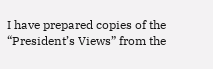I have prepared copies of the “President’s Views” from the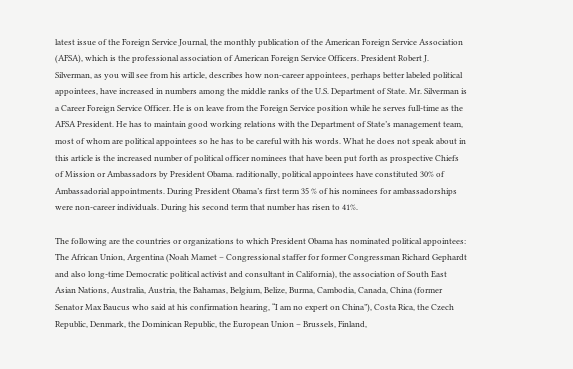latest issue of the Foreign Service Journal, the monthly publication of the American Foreign Service Association (AFSA), which is the professional association of American Foreign Service Officers. President Robert J. Silverman, as you will see from his article, describes how non-career appointees, perhaps better labeled political appointees, have increased in numbers among the middle ranks of the U.S. Department of State. Mr. Silverman is a Career Foreign Service Officer. He is on leave from the Foreign Service position while he serves full-time as the AFSA President. He has to maintain good working relations with the Department of State’s management team, most of whom are political appointees so he has to be careful with his words. What he does not speak about in this article is the increased number of political officer nominees that have been put forth as prospective Chiefs of Mission or Ambassadors by President Obama. raditionally, political appointees have constituted 30% of Ambassadorial appointments. During President Obama’s first term 35 % of his nominees for ambassadorships were non-career individuals. During his second term that number has risen to 41%.

The following are the countries or organizations to which President Obama has nominated political appointees: The African Union, Argentina (Noah Mamet – Congressional staffer for former Congressman Richard Gephardt and also long-time Democratic political activist and consultant in California), the association of South East Asian Nations, Australia, Austria, the Bahamas, Belgium, Belize, Burma, Cambodia, Canada, China (former Senator Max Baucus who said at his confirmation hearing, “I am no expert on China”), Costa Rica, the Czech Republic, Denmark, the Dominican Republic, the European Union – Brussels, Finland,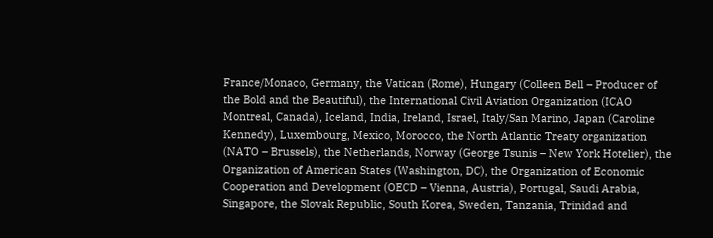France/Monaco, Germany, the Vatican (Rome), Hungary (Colleen Bell – Producer of the Bold and the Beautiful), the International Civil Aviation Organization (ICAO Montreal, Canada), Iceland, India, Ireland, Israel, Italy/San Marino, Japan (Caroline Kennedy), Luxembourg, Mexico, Morocco, the North Atlantic Treaty organization (NATO – Brussels), the Netherlands, Norway (George Tsunis – New York Hotelier), the Organization of American States (Washington, DC), the Organization of Economic Cooperation and Development (OECD – Vienna, Austria), Portugal, Saudi Arabia, Singapore, the Slovak Republic, South Korea, Sweden, Tanzania, Trinidad and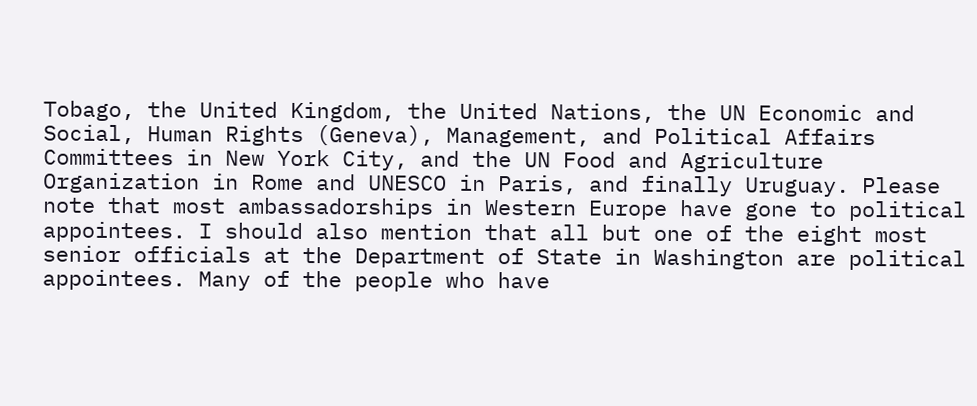Tobago, the United Kingdom, the United Nations, the UN Economic and Social, Human Rights (Geneva), Management, and Political Affairs Committees in New York City, and the UN Food and Agriculture Organization in Rome and UNESCO in Paris, and finally Uruguay. Please note that most ambassadorships in Western Europe have gone to political appointees. I should also mention that all but one of the eight most senior officials at the Department of State in Washington are political appointees. Many of the people who have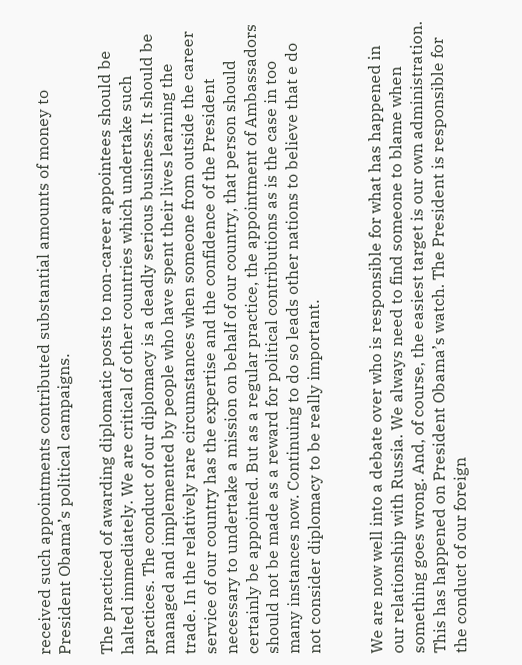received such appointments contributed substantial amounts of money to President Obama’s political campaigns.

The practiced of awarding diplomatic posts to non-career appointees should be halted immediately. We are critical of other countries which undertake such practices. The conduct of our diplomacy is a deadly serious business. It should be managed and implemented by people who have spent their lives learning the trade. In the relatively rare circumstances when someone from outside the career service of our country has the expertise and the confidence of the President necessary to undertake a mission on behalf of our country, that person should certainly be appointed. But as a regular practice, the appointment of Ambassadors should not be made as a reward for political contributions as is the case in too many instances now. Continuing to do so leads other nations to believe that e do not consider diplomacy to be really important.


We are now well into a debate over who is responsible for what has happened in our relationship with Russia. We always need to find someone to blame when something goes wrong. And, of course, the easiest target is our own administration. This has happened on President Obama’s watch. The President is responsible for the conduct of our foreign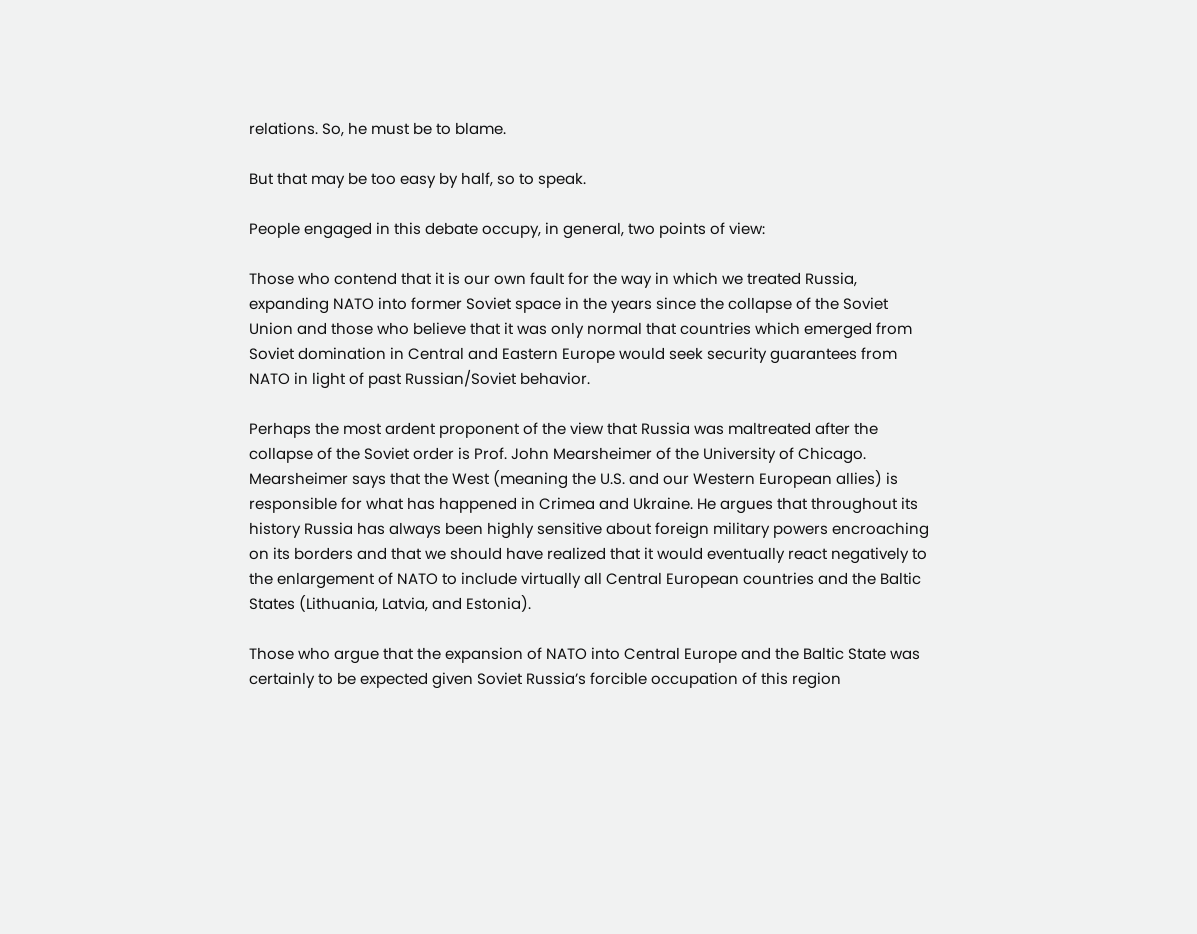relations. So, he must be to blame.

But that may be too easy by half, so to speak.

People engaged in this debate occupy, in general, two points of view:

Those who contend that it is our own fault for the way in which we treated Russia, expanding NATO into former Soviet space in the years since the collapse of the Soviet Union and those who believe that it was only normal that countries which emerged from Soviet domination in Central and Eastern Europe would seek security guarantees from NATO in light of past Russian/Soviet behavior.

Perhaps the most ardent proponent of the view that Russia was maltreated after the collapse of the Soviet order is Prof. John Mearsheimer of the University of Chicago. Mearsheimer says that the West (meaning the U.S. and our Western European allies) is responsible for what has happened in Crimea and Ukraine. He argues that throughout its history Russia has always been highly sensitive about foreign military powers encroaching on its borders and that we should have realized that it would eventually react negatively to the enlargement of NATO to include virtually all Central European countries and the Baltic States (Lithuania, Latvia, and Estonia).

Those who argue that the expansion of NATO into Central Europe and the Baltic State was certainly to be expected given Soviet Russia’s forcible occupation of this region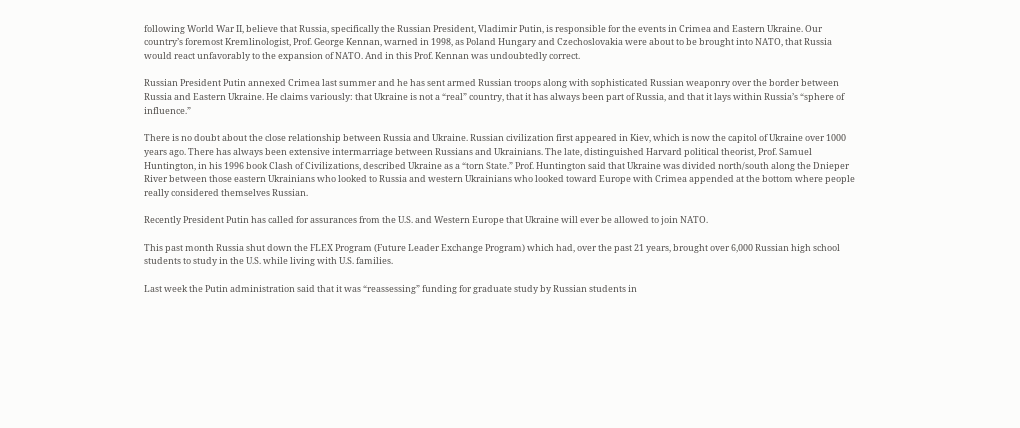following World War II, believe that Russia, specifically the Russian President, Vladimir Putin, is responsible for the events in Crimea and Eastern Ukraine. Our country’s foremost Kremlinologist, Prof. George Kennan, warned in 1998, as Poland Hungary and Czechoslovakia were about to be brought into NATO, that Russia would react unfavorably to the expansion of NATO. And in this Prof. Kennan was undoubtedly correct.

Russian President Putin annexed Crimea last summer and he has sent armed Russian troops along with sophisticated Russian weaponry over the border between Russia and Eastern Ukraine. He claims variously: that Ukraine is not a “real” country, that it has always been part of Russia, and that it lays within Russia’s “sphere of influence.”

There is no doubt about the close relationship between Russia and Ukraine. Russian civilization first appeared in Kiev, which is now the capitol of Ukraine over 1000 years ago. There has always been extensive intermarriage between Russians and Ukrainians. The late, distinguished Harvard political theorist, Prof. Samuel Huntington, in his 1996 book Clash of Civilizations, described Ukraine as a “torn State.” Prof. Huntington said that Ukraine was divided north/south along the Dnieper River between those eastern Ukrainians who looked to Russia and western Ukrainians who looked toward Europe with Crimea appended at the bottom where people really considered themselves Russian.

Recently President Putin has called for assurances from the U.S. and Western Europe that Ukraine will ever be allowed to join NATO.

This past month Russia shut down the FLEX Program (Future Leader Exchange Program) which had, over the past 21 years, brought over 6,000 Russian high school students to study in the U.S. while living with U.S. families.

Last week the Putin administration said that it was “reassessing” funding for graduate study by Russian students in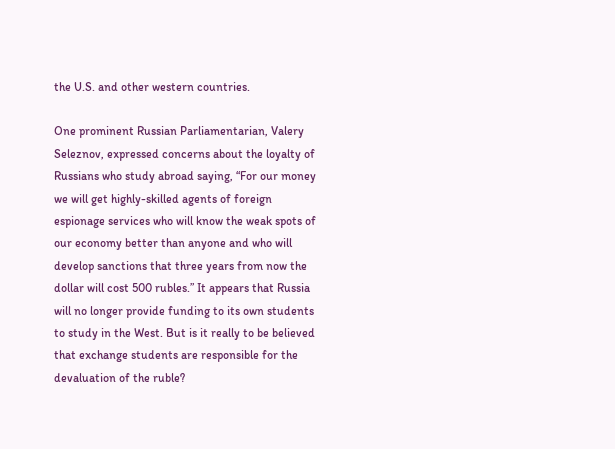the U.S. and other western countries.

One prominent Russian Parliamentarian, Valery Seleznov, expressed concerns about the loyalty of Russians who study abroad saying, “For our money we will get highly-skilled agents of foreign espionage services who will know the weak spots of our economy better than anyone and who will develop sanctions that three years from now the dollar will cost 500 rubles.” It appears that Russia will no longer provide funding to its own students to study in the West. But is it really to be believed that exchange students are responsible for the devaluation of the ruble?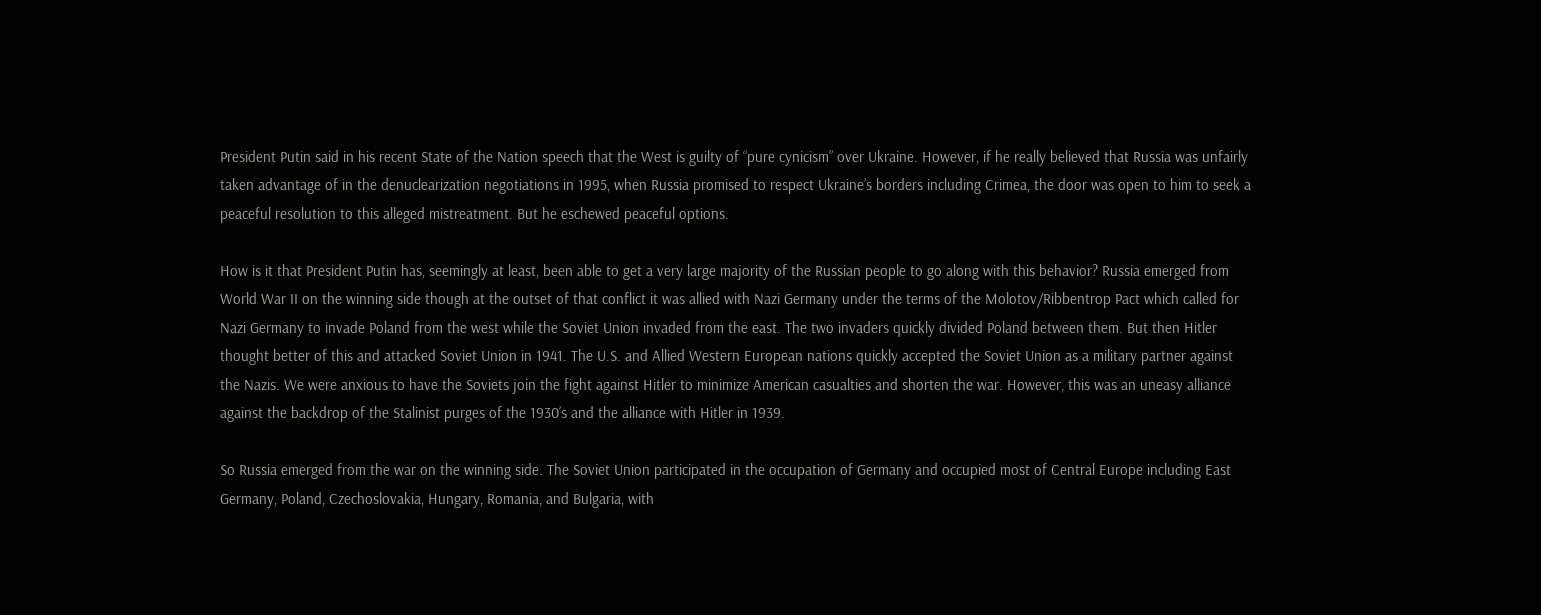President Putin said in his recent State of the Nation speech that the West is guilty of “pure cynicism” over Ukraine. However, if he really believed that Russia was unfairly taken advantage of in the denuclearization negotiations in 1995, when Russia promised to respect Ukraine’s borders including Crimea, the door was open to him to seek a peaceful resolution to this alleged mistreatment. But he eschewed peaceful options.

How is it that President Putin has, seemingly at least, been able to get a very large majority of the Russian people to go along with this behavior? Russia emerged from World War II on the winning side though at the outset of that conflict it was allied with Nazi Germany under the terms of the Molotov/Ribbentrop Pact which called for Nazi Germany to invade Poland from the west while the Soviet Union invaded from the east. The two invaders quickly divided Poland between them. But then Hitler thought better of this and attacked Soviet Union in 1941. The U.S. and Allied Western European nations quickly accepted the Soviet Union as a military partner against the Nazis. We were anxious to have the Soviets join the fight against Hitler to minimize American casualties and shorten the war. However, this was an uneasy alliance against the backdrop of the Stalinist purges of the 1930’s and the alliance with Hitler in 1939.

So Russia emerged from the war on the winning side. The Soviet Union participated in the occupation of Germany and occupied most of Central Europe including East Germany, Poland, Czechoslovakia, Hungary, Romania, and Bulgaria, with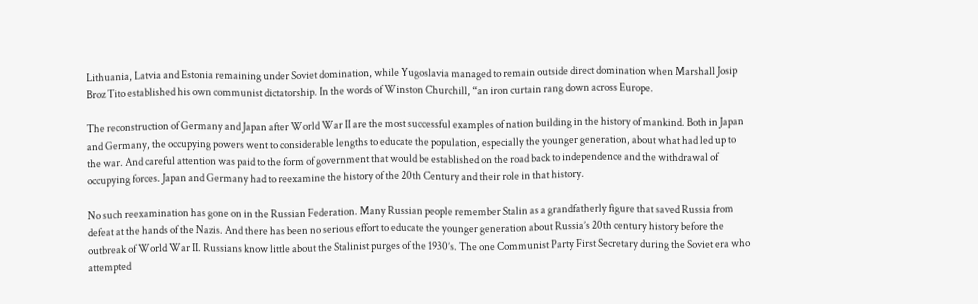Lithuania, Latvia and Estonia remaining under Soviet domination, while Yugoslavia managed to remain outside direct domination when Marshall Josip Broz Tito established his own communist dictatorship. In the words of Winston Churchill, “an iron curtain rang down across Europe.

The reconstruction of Germany and Japan after World War II are the most successful examples of nation building in the history of mankind. Both in Japan and Germany, the occupying powers went to considerable lengths to educate the population, especially the younger generation, about what had led up to the war. And careful attention was paid to the form of government that would be established on the road back to independence and the withdrawal of occupying forces. Japan and Germany had to reexamine the history of the 20th Century and their role in that history.

No such reexamination has gone on in the Russian Federation. Many Russian people remember Stalin as a grandfatherly figure that saved Russia from defeat at the hands of the Nazis. And there has been no serious effort to educate the younger generation about Russia’s 20th century history before the outbreak of World War II. Russians know little about the Stalinist purges of the 1930’s. The one Communist Party First Secretary during the Soviet era who attempted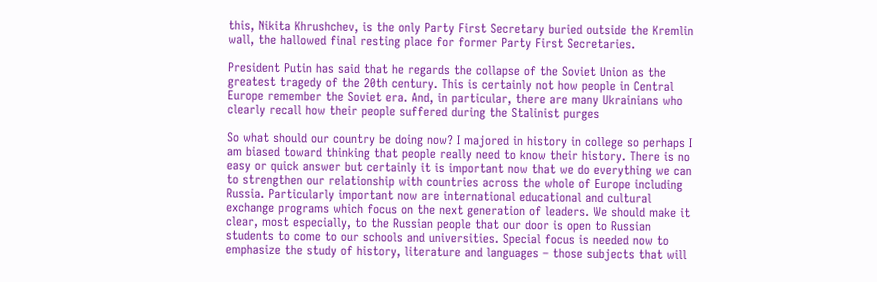this, Nikita Khrushchev, is the only Party First Secretary buried outside the Kremlin wall, the hallowed final resting place for former Party First Secretaries.

President Putin has said that he regards the collapse of the Soviet Union as the greatest tragedy of the 20th century. This is certainly not how people in Central Europe remember the Soviet era. And, in particular, there are many Ukrainians who clearly recall how their people suffered during the Stalinist purges

So what should our country be doing now? I majored in history in college so perhaps I am biased toward thinking that people really need to know their history. There is no easy or quick answer but certainly it is important now that we do everything we can to strengthen our relationship with countries across the whole of Europe including Russia. Particularly important now are international educational and cultural exchange programs which focus on the next generation of leaders. We should make it clear, most especially, to the Russian people that our door is open to Russian students to come to our schools and universities. Special focus is needed now to emphasize the study of history, literature and languages – those subjects that will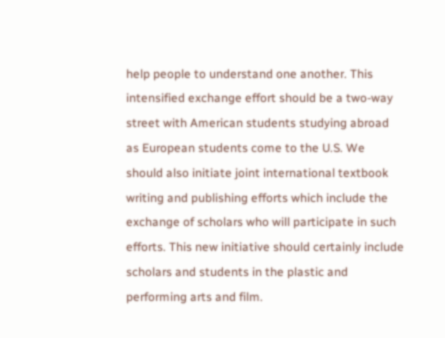help people to understand one another. This intensified exchange effort should be a two-way street with American students studying abroad as European students come to the U.S. We should also initiate joint international textbook writing and publishing efforts which include the exchange of scholars who will participate in such efforts. This new initiative should certainly include scholars and students in the plastic and performing arts and film.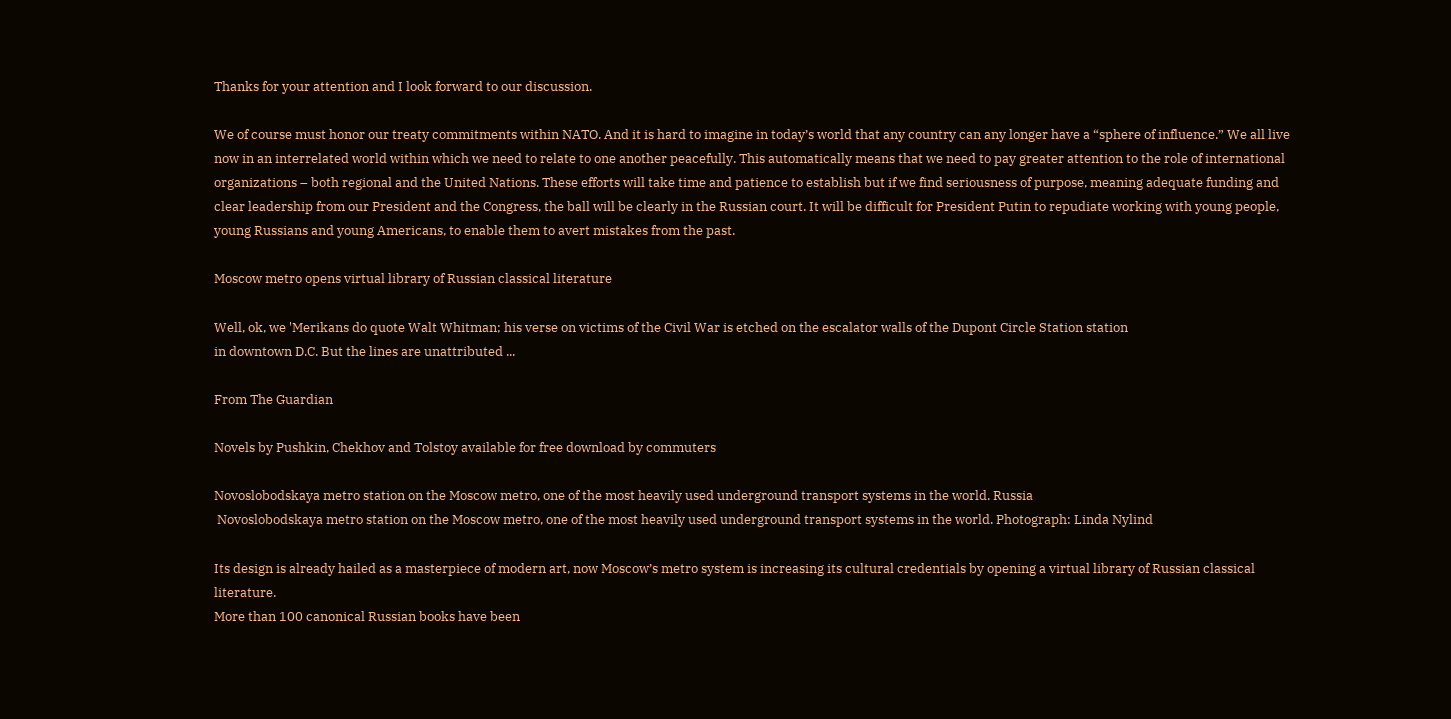Thanks for your attention and I look forward to our discussion.

We of course must honor our treaty commitments within NATO. And it is hard to imagine in today’s world that any country can any longer have a “sphere of influence.” We all live now in an interrelated world within which we need to relate to one another peacefully. This automatically means that we need to pay greater attention to the role of international organizations – both regional and the United Nations. These efforts will take time and patience to establish but if we find seriousness of purpose, meaning adequate funding and clear leadership from our President and the Congress, the ball will be clearly in the Russian court. It will be difficult for President Putin to repudiate working with young people, young Russians and young Americans, to enable them to avert mistakes from the past.

Moscow metro opens virtual library of Russian classical literature

Well, ok, we 'Merikans do quote Walt Whitman; his verse on victims of the Civil War is etched on the escalator walls of the Dupont Circle Station station
in downtown D.C. But the lines are unattributed ...

From The Guardian

Novels by Pushkin, Chekhov and Tolstoy available for free download by commuters

Novoslobodskaya metro station on the Moscow metro, one of the most heavily used underground transport systems in the world. Russia
 Novoslobodskaya metro station on the Moscow metro, one of the most heavily used underground transport systems in the world. Photograph: Linda Nylind

Its design is already hailed as a masterpiece of modern art, now Moscow’s metro system is increasing its cultural credentials by opening a virtual library of Russian classical literature.
More than 100 canonical Russian books have been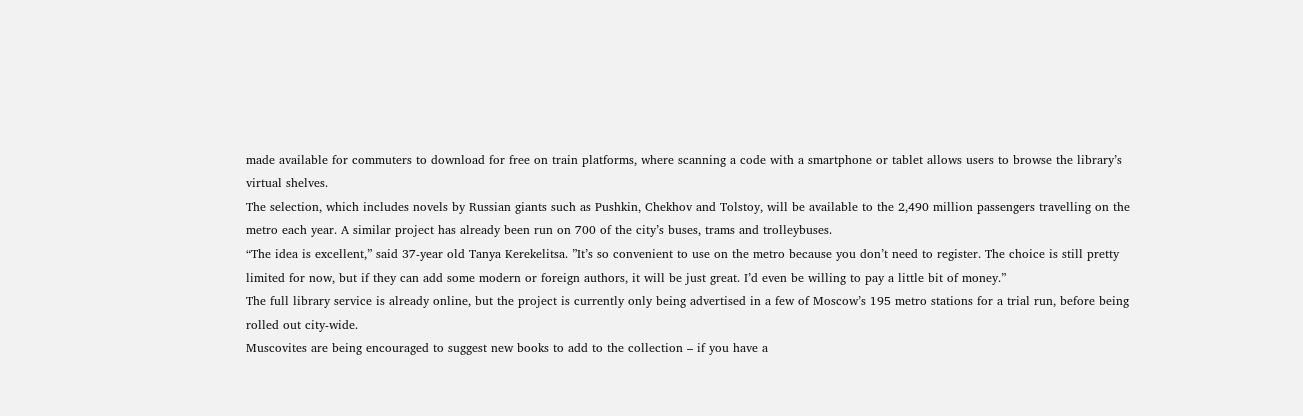made available for commuters to download for free on train platforms, where scanning a code with a smartphone or tablet allows users to browse the library’s virtual shelves.
The selection, which includes novels by Russian giants such as Pushkin, Chekhov and Tolstoy, will be available to the 2,490 million passengers travelling on the metro each year. A similar project has already been run on 700 of the city’s buses, trams and trolleybuses.
“The idea is excellent,” said 37-year old Tanya Kerekelitsa. ”It’s so convenient to use on the metro because you don’t need to register. The choice is still pretty limited for now, but if they can add some modern or foreign authors, it will be just great. I’d even be willing to pay a little bit of money.”
The full library service is already online, but the project is currently only being advertised in a few of Moscow’s 195 metro stations for a trial run, before being rolled out city-wide.
Muscovites are being encouraged to suggest new books to add to the collection – if you have a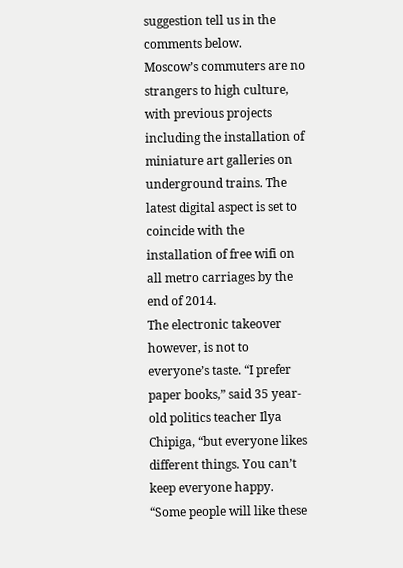suggestion tell us in the comments below.
Moscow’s commuters are no strangers to high culture, with previous projects including the installation of miniature art galleries on underground trains. The latest digital aspect is set to coincide with the installation of free wifi on all metro carriages by the end of 2014.
The electronic takeover however, is not to everyone’s taste. “I prefer paper books,” said 35 year-old politics teacher Ilya Chipiga, “but everyone likes different things. You can’t keep everyone happy.
“Some people will like these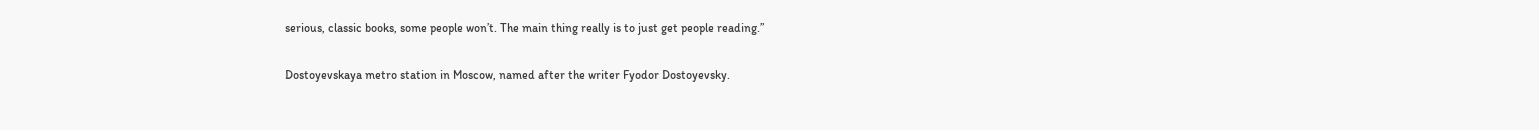serious, classic books, some people won’t. The main thing really is to just get people reading.”

Dostoyevskaya metro station in Moscow, named after the writer Fyodor Dostoyevsky.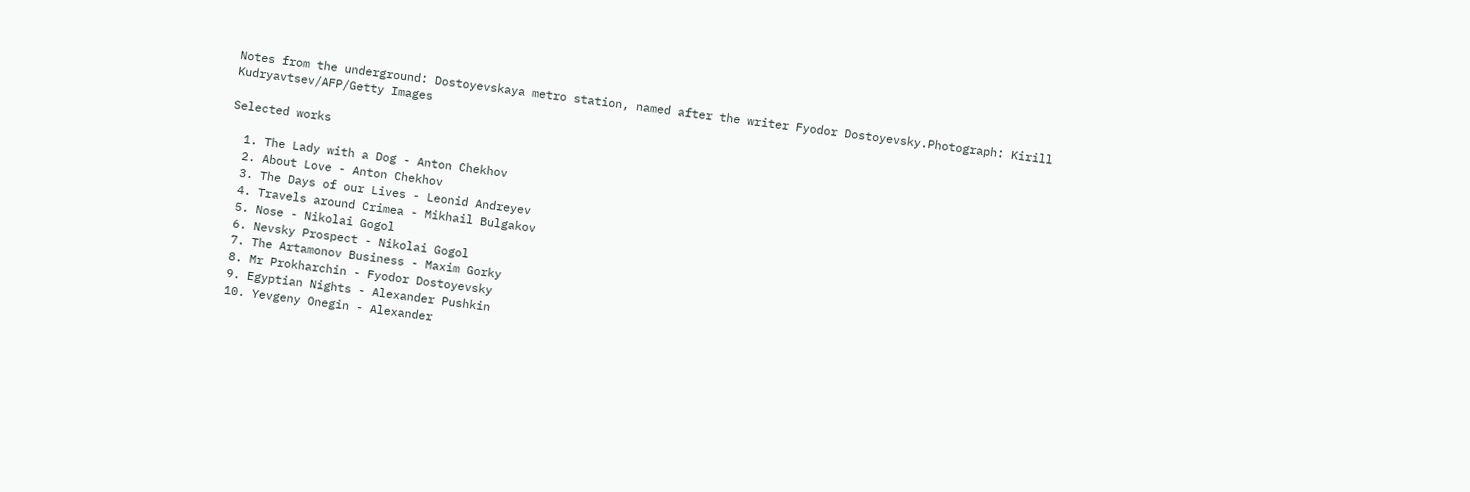Notes from the underground: Dostoyevskaya metro station, named after the writer Fyodor Dostoyevsky.Photograph: Kirill Kudryavtsev/AFP/Getty Images

Selected works

  1. The Lady with a Dog - Anton Chekhov
  2. About Love - Anton Chekhov
  3. The Days of our Lives - Leonid Andreyev
  4. Travels around Crimea - Mikhail Bulgakov
  5. Nose - Nikolai Gogol
  6. Nevsky Prospect - Nikolai Gogol
  7. The Artamonov Business - Maxim Gorky
  8. Mr Prokharchin - Fyodor Dostoyevsky
  9. Egyptian Nights - Alexander Pushkin
  10. Yevgeny Onegin - Alexander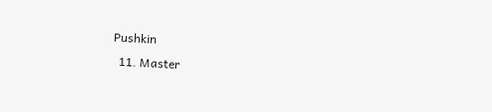Pushkin
  11. Master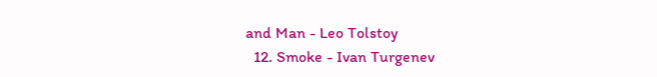and Man - Leo Tolstoy
  12. Smoke - Ivan Turgenev